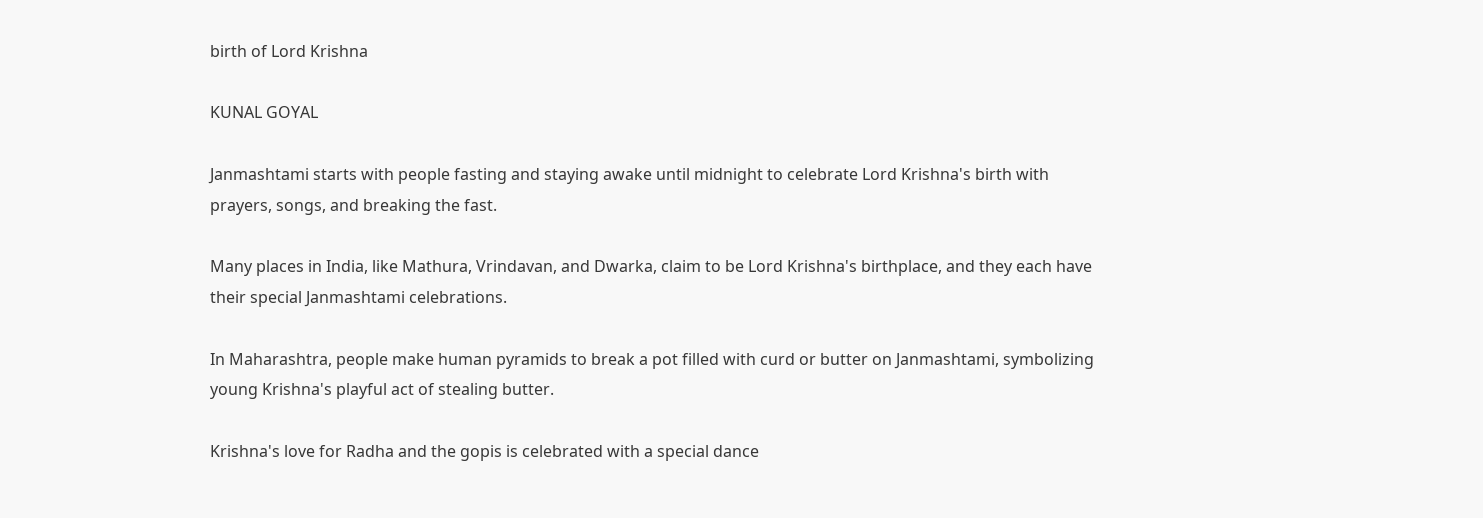birth of Lord Krishna

KUNAL GOYAL

Janmashtami starts with people fasting and staying awake until midnight to celebrate Lord Krishna's birth with prayers, songs, and breaking the fast.

Many places in India, like Mathura, Vrindavan, and Dwarka, claim to be Lord Krishna's birthplace, and they each have their special Janmashtami celebrations.

In Maharashtra, people make human pyramids to break a pot filled with curd or butter on Janmashtami, symbolizing young Krishna's playful act of stealing butter.

Krishna's love for Radha and the gopis is celebrated with a special dance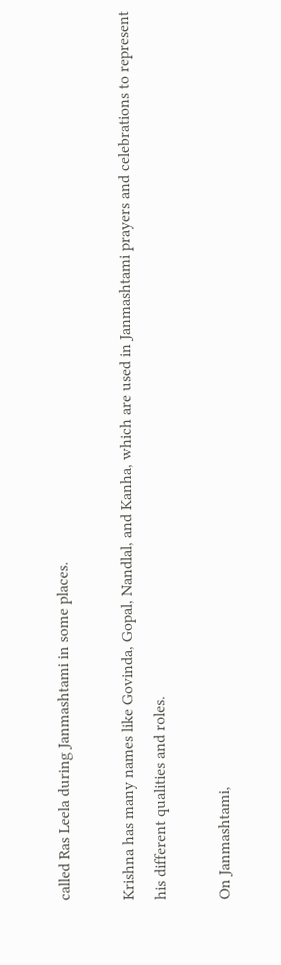called Ras Leela during Janmashtami in some places.

Krishna has many names like Govinda, Gopal, Nandlal, and Kanha, which are used in Janmashtami prayers and celebrations to represent his different qualities and roles.

On Janmashtami,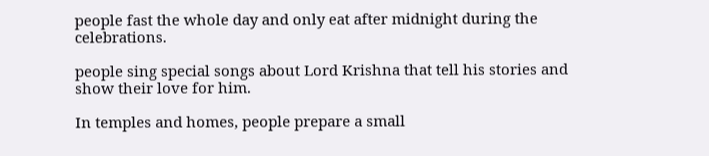people fast the whole day and only eat after midnight during the celebrations.

people sing special songs about Lord Krishna that tell his stories and show their love for him.

In temples and homes, people prepare a small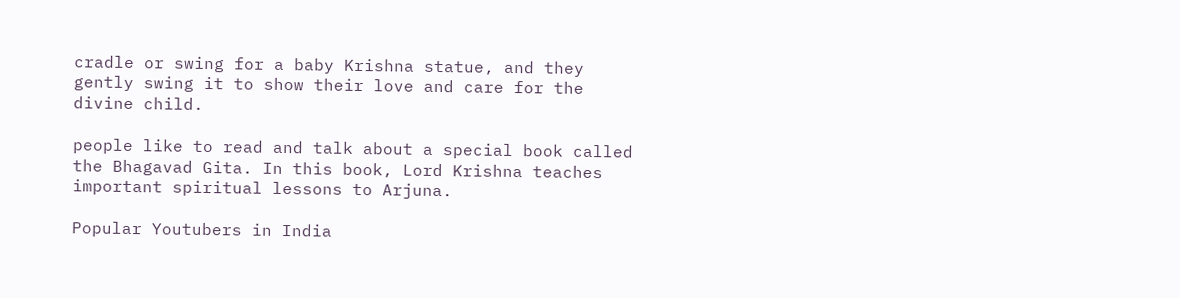cradle or swing for a baby Krishna statue, and they gently swing it to show their love and care for the divine child.

people like to read and talk about a special book called the Bhagavad Gita. In this book, Lord Krishna teaches important spiritual lessons to Arjuna.

Popular Youtubers in India